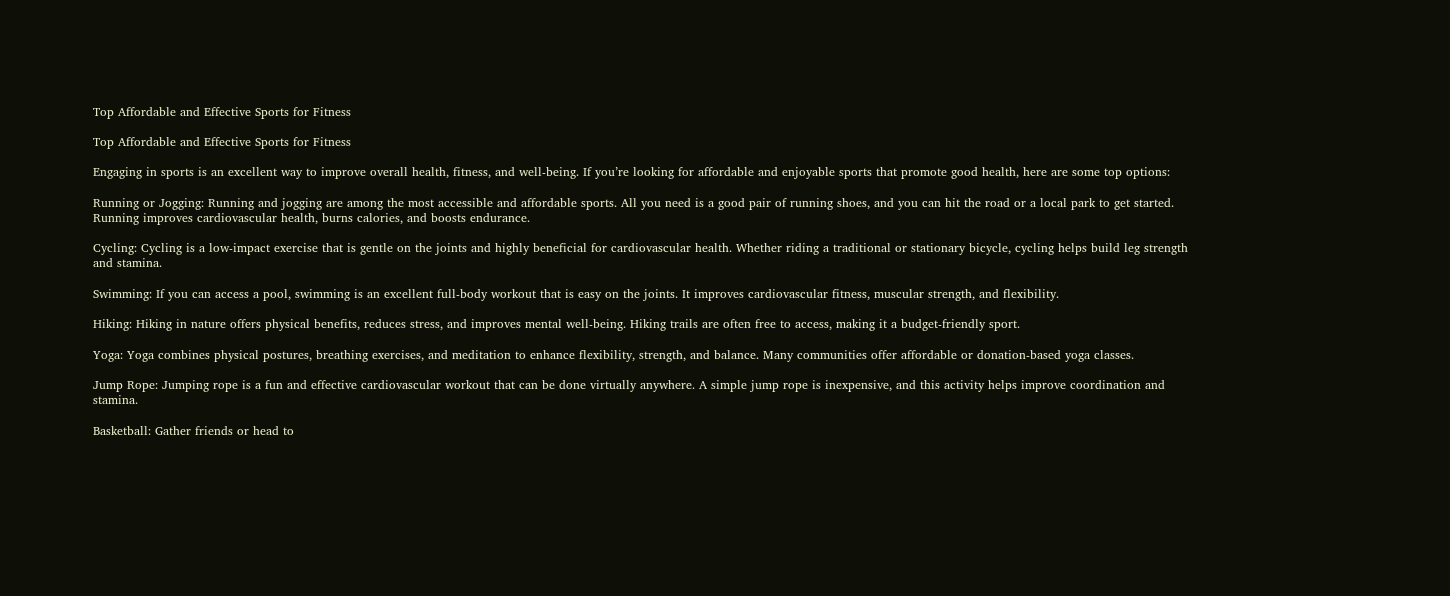Top Affordable and Effective Sports for Fitness

Top Affordable and Effective Sports for Fitness

Engaging in sports is an excellent way to improve overall health, fitness, and well-being. If you’re looking for affordable and enjoyable sports that promote good health, here are some top options:

Running or Jogging: Running and jogging are among the most accessible and affordable sports. All you need is a good pair of running shoes, and you can hit the road or a local park to get started. Running improves cardiovascular health, burns calories, and boosts endurance.

Cycling: Cycling is a low-impact exercise that is gentle on the joints and highly beneficial for cardiovascular health. Whether riding a traditional or stationary bicycle, cycling helps build leg strength and stamina.

Swimming: If you can access a pool, swimming is an excellent full-body workout that is easy on the joints. It improves cardiovascular fitness, muscular strength, and flexibility.

Hiking: Hiking in nature offers physical benefits, reduces stress, and improves mental well-being. Hiking trails are often free to access, making it a budget-friendly sport.

Yoga: Yoga combines physical postures, breathing exercises, and meditation to enhance flexibility, strength, and balance. Many communities offer affordable or donation-based yoga classes.

Jump Rope: Jumping rope is a fun and effective cardiovascular workout that can be done virtually anywhere. A simple jump rope is inexpensive, and this activity helps improve coordination and stamina.

Basketball: Gather friends or head to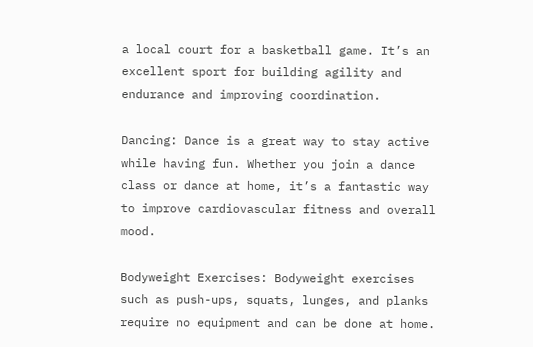a local court for a basketball game. It’s an excellent sport for building agility and endurance and improving coordination.

Dancing: Dance is a great way to stay active while having fun. Whether you join a dance class or dance at home, it’s a fantastic way to improve cardiovascular fitness and overall mood.

Bodyweight Exercises: Bodyweight exercises such as push-ups, squats, lunges, and planks require no equipment and can be done at home.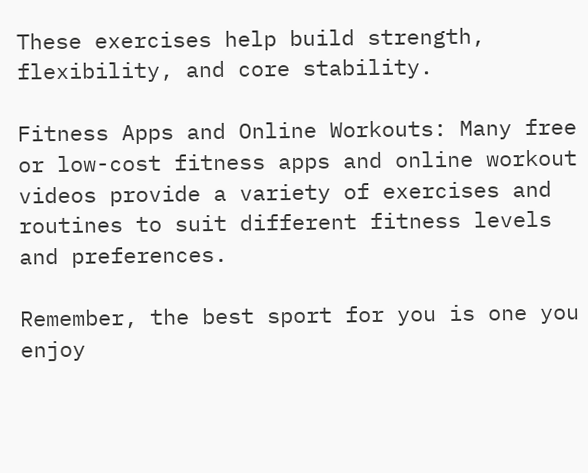These exercises help build strength, flexibility, and core stability.

Fitness Apps and Online Workouts: Many free or low-cost fitness apps and online workout videos provide a variety of exercises and routines to suit different fitness levels and preferences.

Remember, the best sport for you is one you enjoy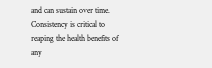and can sustain over time. Consistency is critical to reaping the health benefits of any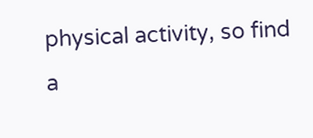physical activity, so find a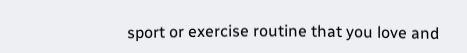sport or exercise routine that you love and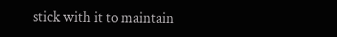stick with it to maintain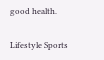good health.

Lifestyle Sports